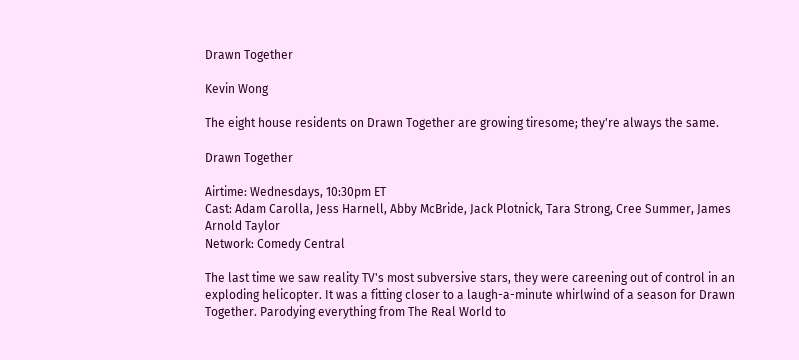Drawn Together

Kevin Wong

The eight house residents on Drawn Together are growing tiresome; they're always the same.

Drawn Together

Airtime: Wednesdays, 10:30pm ET
Cast: Adam Carolla, Jess Harnell, Abby McBride, Jack Plotnick, Tara Strong, Cree Summer, James Arnold Taylor
Network: Comedy Central

The last time we saw reality TV's most subversive stars, they were careening out of control in an exploding helicopter. It was a fitting closer to a laugh-a-minute whirlwind of a season for Drawn Together. Parodying everything from The Real World to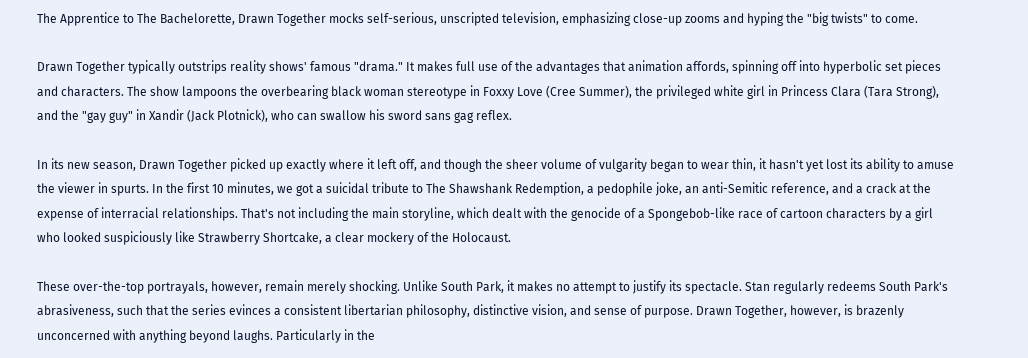The Apprentice to The Bachelorette, Drawn Together mocks self-serious, unscripted television, emphasizing close-up zooms and hyping the "big twists" to come.

Drawn Together typically outstrips reality shows' famous "drama." It makes full use of the advantages that animation affords, spinning off into hyperbolic set pieces and characters. The show lampoons the overbearing black woman stereotype in Foxxy Love (Cree Summer), the privileged white girl in Princess Clara (Tara Strong), and the "gay guy" in Xandir (Jack Plotnick), who can swallow his sword sans gag reflex.

In its new season, Drawn Together picked up exactly where it left off, and though the sheer volume of vulgarity began to wear thin, it hasn't yet lost its ability to amuse the viewer in spurts. In the first 10 minutes, we got a suicidal tribute to The Shawshank Redemption, a pedophile joke, an anti-Semitic reference, and a crack at the expense of interracial relationships. That's not including the main storyline, which dealt with the genocide of a Spongebob-like race of cartoon characters by a girl who looked suspiciously like Strawberry Shortcake, a clear mockery of the Holocaust.

These over-the-top portrayals, however, remain merely shocking. Unlike South Park, it makes no attempt to justify its spectacle. Stan regularly redeems South Park's abrasiveness, such that the series evinces a consistent libertarian philosophy, distinctive vision, and sense of purpose. Drawn Together, however, is brazenly unconcerned with anything beyond laughs. Particularly in the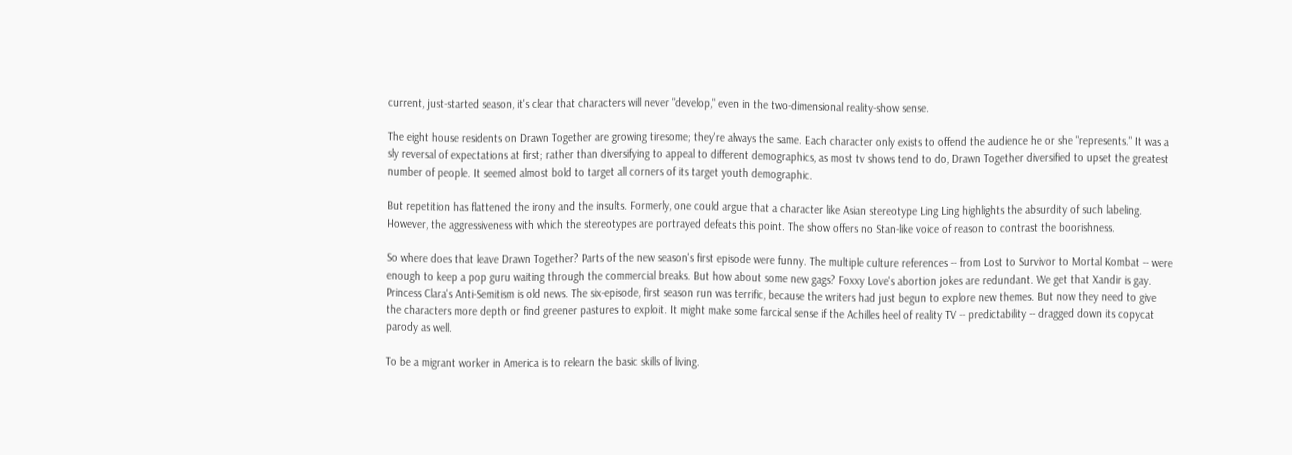current, just-started season, it's clear that characters will never "develop," even in the two-dimensional reality-show sense.

The eight house residents on Drawn Together are growing tiresome; they're always the same. Each character only exists to offend the audience he or she "represents." It was a sly reversal of expectations at first; rather than diversifying to appeal to different demographics, as most tv shows tend to do, Drawn Together diversified to upset the greatest number of people. It seemed almost bold to target all corners of its target youth demographic.

But repetition has flattened the irony and the insults. Formerly, one could argue that a character like Asian stereotype Ling Ling highlights the absurdity of such labeling. However, the aggressiveness with which the stereotypes are portrayed defeats this point. The show offers no Stan-like voice of reason to contrast the boorishness.

So where does that leave Drawn Together? Parts of the new season's first episode were funny. The multiple culture references -- from Lost to Survivor to Mortal Kombat -- were enough to keep a pop guru waiting through the commercial breaks. But how about some new gags? Foxxy Love's abortion jokes are redundant. We get that Xandir is gay. Princess Clara's Anti-Semitism is old news. The six-episode, first season run was terrific, because the writers had just begun to explore new themes. But now they need to give the characters more depth or find greener pastures to exploit. It might make some farcical sense if the Achilles heel of reality TV -- predictability -- dragged down its copycat parody as well.

To be a migrant worker in America is to relearn the basic skills of living.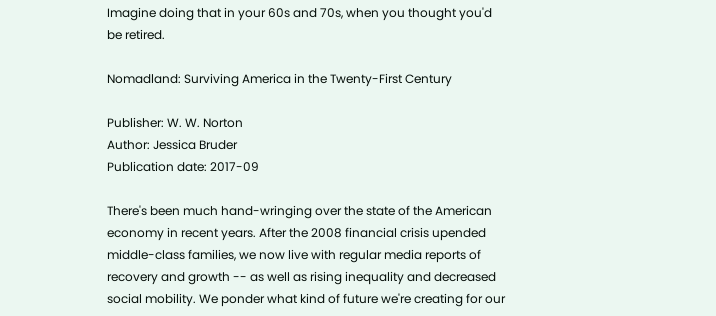Imagine doing that in your 60s and 70s, when you thought you'd be retired.

Nomadland: Surviving America in the Twenty-First Century

Publisher: W. W. Norton
Author: Jessica Bruder
Publication date: 2017-09

There's been much hand-wringing over the state of the American economy in recent years. After the 2008 financial crisis upended middle-class families, we now live with regular media reports of recovery and growth -- as well as rising inequality and decreased social mobility. We ponder what kind of future we're creating for our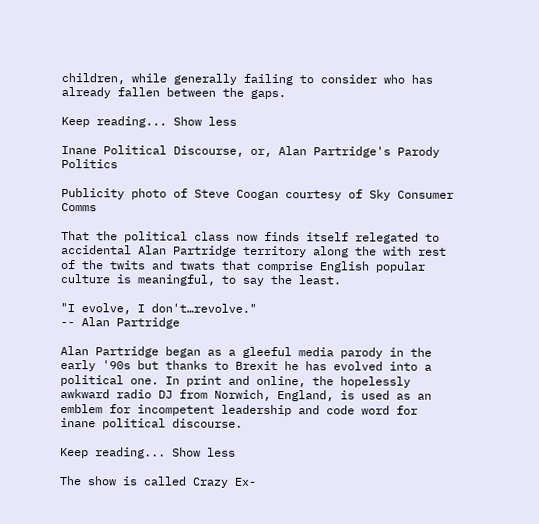children, while generally failing to consider who has already fallen between the gaps.

Keep reading... Show less

Inane Political Discourse, or, Alan Partridge's Parody Politics

Publicity photo of Steve Coogan courtesy of Sky Consumer Comms

That the political class now finds itself relegated to accidental Alan Partridge territory along the with rest of the twits and twats that comprise English popular culture is meaningful, to say the least.

"I evolve, I don't…revolve."
-- Alan Partridge

Alan Partridge began as a gleeful media parody in the early '90s but thanks to Brexit he has evolved into a political one. In print and online, the hopelessly awkward radio DJ from Norwich, England, is used as an emblem for incompetent leadership and code word for inane political discourse.

Keep reading... Show less

The show is called Crazy Ex-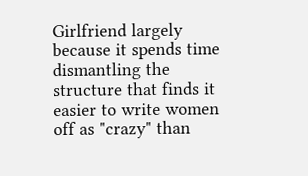Girlfriend largely because it spends time dismantling the structure that finds it easier to write women off as "crazy" than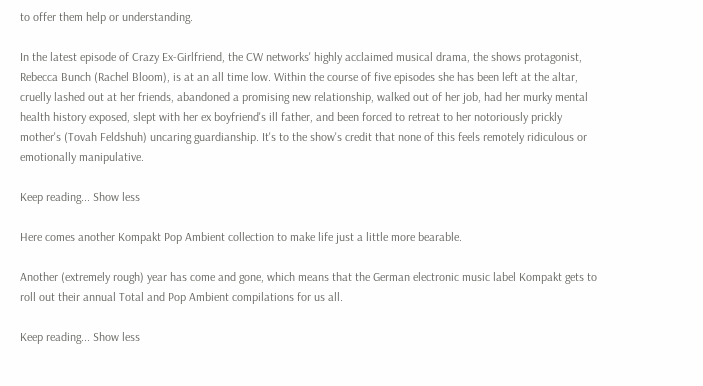to offer them help or understanding.

In the latest episode of Crazy Ex-Girlfriend, the CW networks' highly acclaimed musical drama, the shows protagonist, Rebecca Bunch (Rachel Bloom), is at an all time low. Within the course of five episodes she has been left at the altar, cruelly lashed out at her friends, abandoned a promising new relationship, walked out of her job, had her murky mental health history exposed, slept with her ex boyfriend's ill father, and been forced to retreat to her notoriously prickly mother's (Tovah Feldshuh) uncaring guardianship. It's to the show's credit that none of this feels remotely ridiculous or emotionally manipulative.

Keep reading... Show less

Here comes another Kompakt Pop Ambient collection to make life just a little more bearable.

Another (extremely rough) year has come and gone, which means that the German electronic music label Kompakt gets to roll out their annual Total and Pop Ambient compilations for us all.

Keep reading... Show less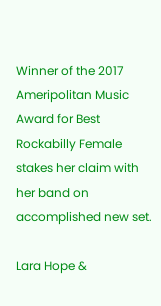Winner of the 2017 Ameripolitan Music Award for Best Rockabilly Female stakes her claim with her band on accomplished new set.

Lara Hope &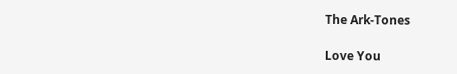The Ark-Tones

Love You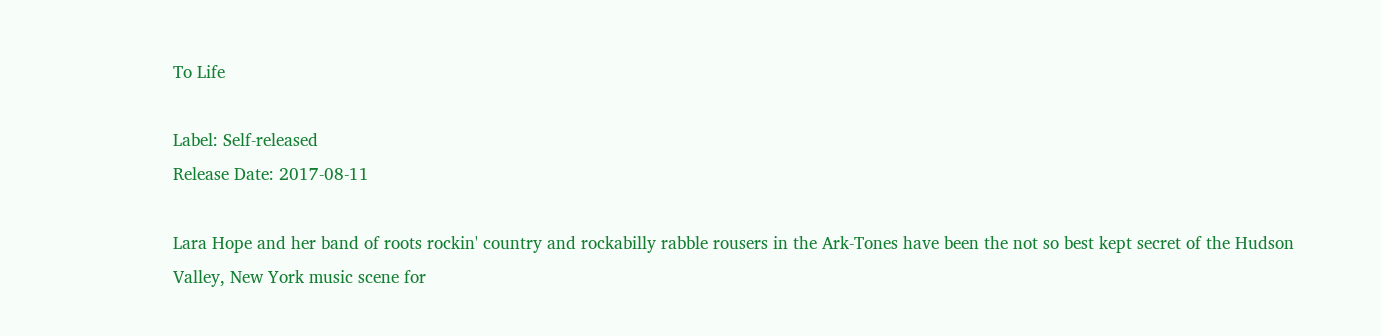To Life

Label: Self-released
Release Date: 2017-08-11

Lara Hope and her band of roots rockin' country and rockabilly rabble rousers in the Ark-Tones have been the not so best kept secret of the Hudson Valley, New York music scene for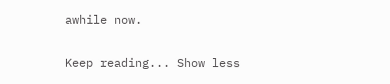awhile now.

Keep reading... Show less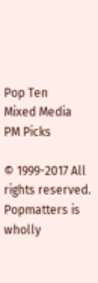Pop Ten
Mixed Media
PM Picks

© 1999-2017 All rights reserved.
Popmatters is wholly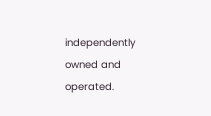independently owned and operated.